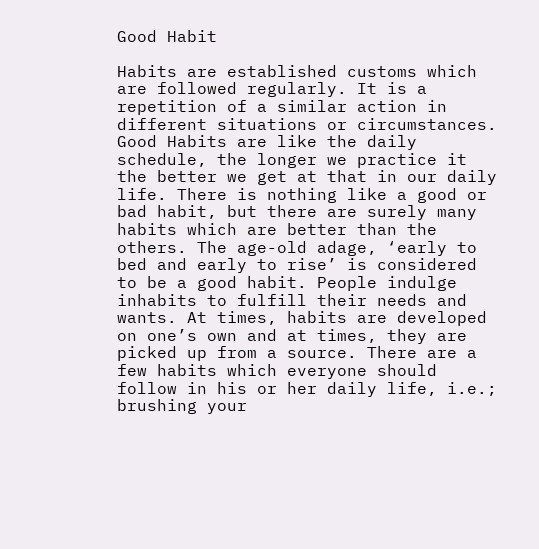Good Habit

Habits are established customs which are followed regularly. It is a repetition of a similar action in different situations or circumstances. Good Habits are like the daily schedule, the longer we practice it the better we get at that in our daily life. There is nothing like a good or bad habit, but there are surely many habits which are better than the others. The age-old adage, ‘early to bed and early to rise’ is considered to be a good habit. People indulge inhabits to fulfill their needs and wants. At times, habits are developed on one’s own and at times, they are picked up from a source. There are a few habits which everyone should follow in his or her daily life, i.e.; brushing your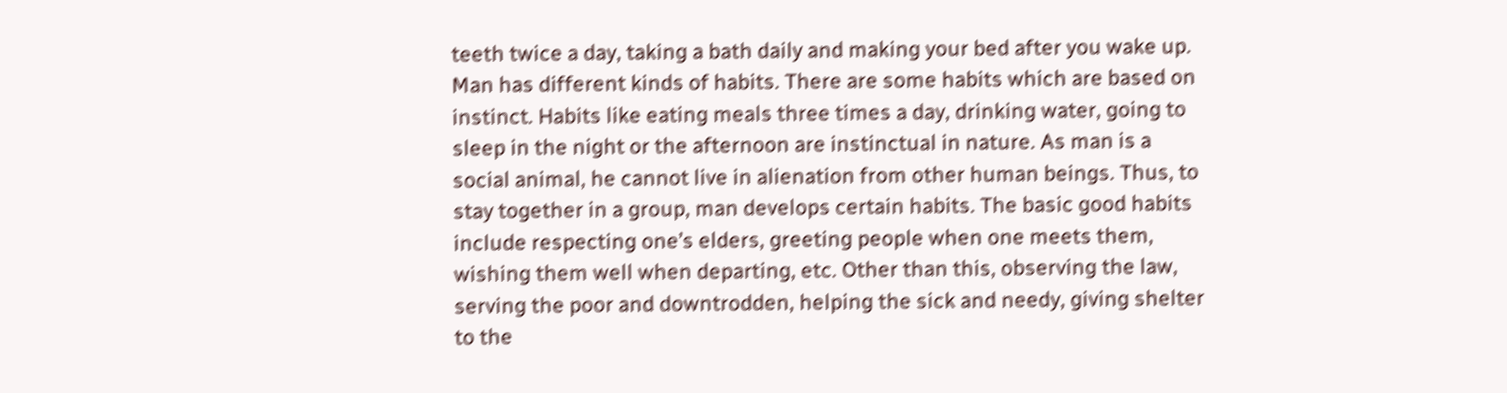teeth twice a day, taking a bath daily and making your bed after you wake up. Man has different kinds of habits. There are some habits which are based on instinct. Habits like eating meals three times a day, drinking water, going to sleep in the night or the afternoon are instinctual in nature. As man is a social animal, he cannot live in alienation from other human beings. Thus, to stay together in a group, man develops certain habits. The basic good habits include respecting one’s elders, greeting people when one meets them, wishing them well when departing, etc. Other than this, observing the law, serving the poor and downtrodden, helping the sick and needy, giving shelter to the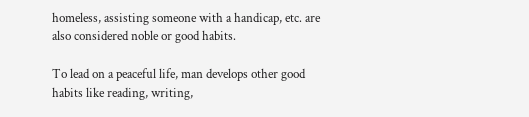homeless, assisting someone with a handicap, etc. are also considered noble or good habits.

To lead on a peaceful life, man develops other good habits like reading, writing,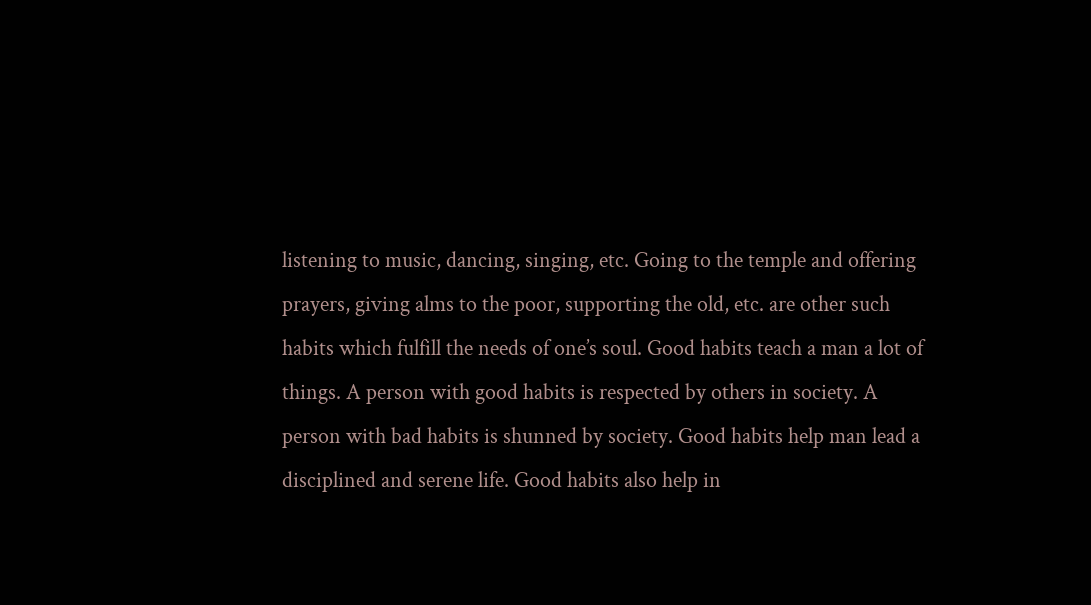listening to music, dancing, singing, etc. Going to the temple and offering prayers, giving alms to the poor, supporting the old, etc. are other such habits which fulfill the needs of one’s soul. Good habits teach a man a lot of things. A person with good habits is respected by others in society. A person with bad habits is shunned by society. Good habits help man lead a disciplined and serene life. Good habits also help in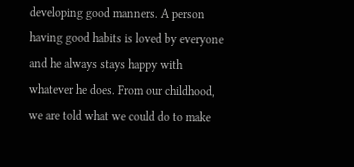developing good manners. A person having good habits is loved by everyone and he always stays happy with whatever he does. From our childhood, we are told what we could do to make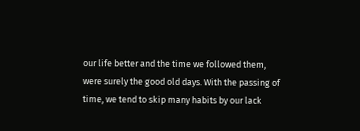our life better and the time we followed them, were surely the good old days. With the passing of time, we tend to skip many habits by our lack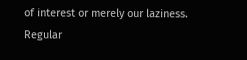of interest or merely our laziness. Regular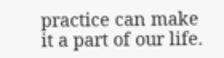practice can make it a part of our life.